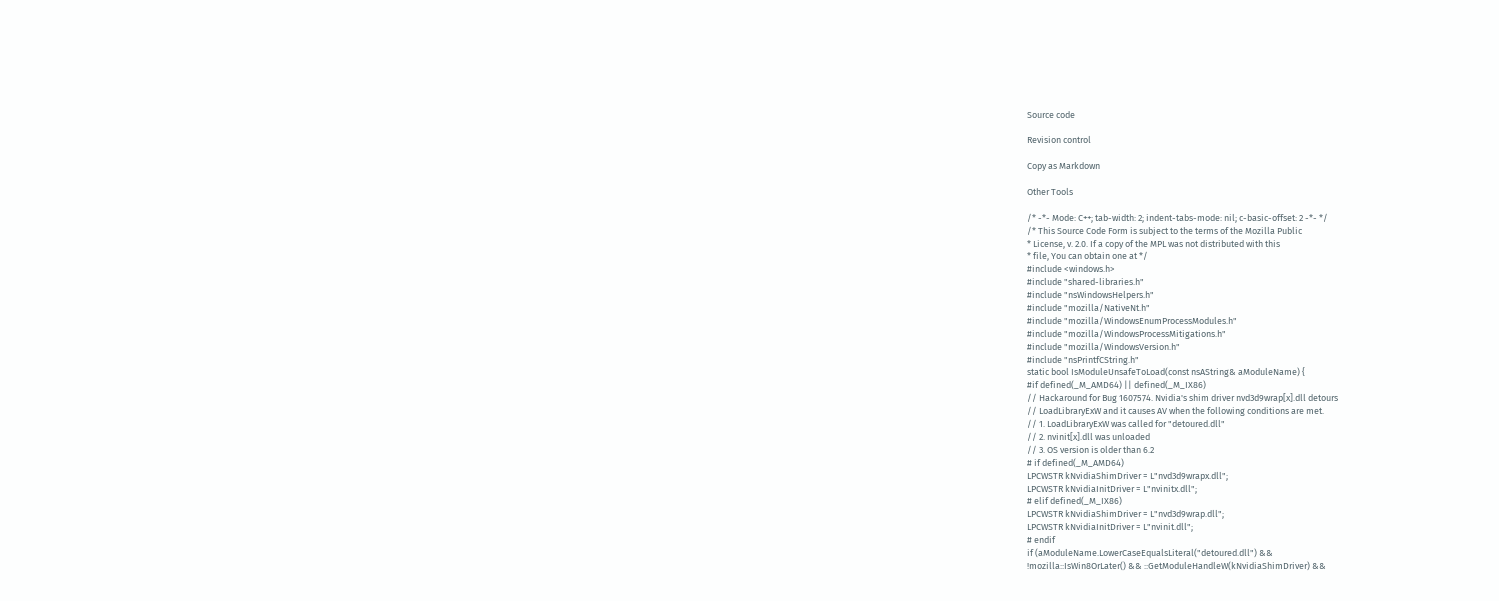Source code

Revision control

Copy as Markdown

Other Tools

/* -*- Mode: C++; tab-width: 2; indent-tabs-mode: nil; c-basic-offset: 2 -*- */
/* This Source Code Form is subject to the terms of the Mozilla Public
* License, v. 2.0. If a copy of the MPL was not distributed with this
* file, You can obtain one at */
#include <windows.h>
#include "shared-libraries.h"
#include "nsWindowsHelpers.h"
#include "mozilla/NativeNt.h"
#include "mozilla/WindowsEnumProcessModules.h"
#include "mozilla/WindowsProcessMitigations.h"
#include "mozilla/WindowsVersion.h"
#include "nsPrintfCString.h"
static bool IsModuleUnsafeToLoad(const nsAString& aModuleName) {
#if defined(_M_AMD64) || defined(_M_IX86)
// Hackaround for Bug 1607574. Nvidia's shim driver nvd3d9wrap[x].dll detours
// LoadLibraryExW and it causes AV when the following conditions are met.
// 1. LoadLibraryExW was called for "detoured.dll"
// 2. nvinit[x].dll was unloaded
// 3. OS version is older than 6.2
# if defined(_M_AMD64)
LPCWSTR kNvidiaShimDriver = L"nvd3d9wrapx.dll";
LPCWSTR kNvidiaInitDriver = L"nvinitx.dll";
# elif defined(_M_IX86)
LPCWSTR kNvidiaShimDriver = L"nvd3d9wrap.dll";
LPCWSTR kNvidiaInitDriver = L"nvinit.dll";
# endif
if (aModuleName.LowerCaseEqualsLiteral("detoured.dll") &&
!mozilla::IsWin8OrLater() && ::GetModuleHandleW(kNvidiaShimDriver) &&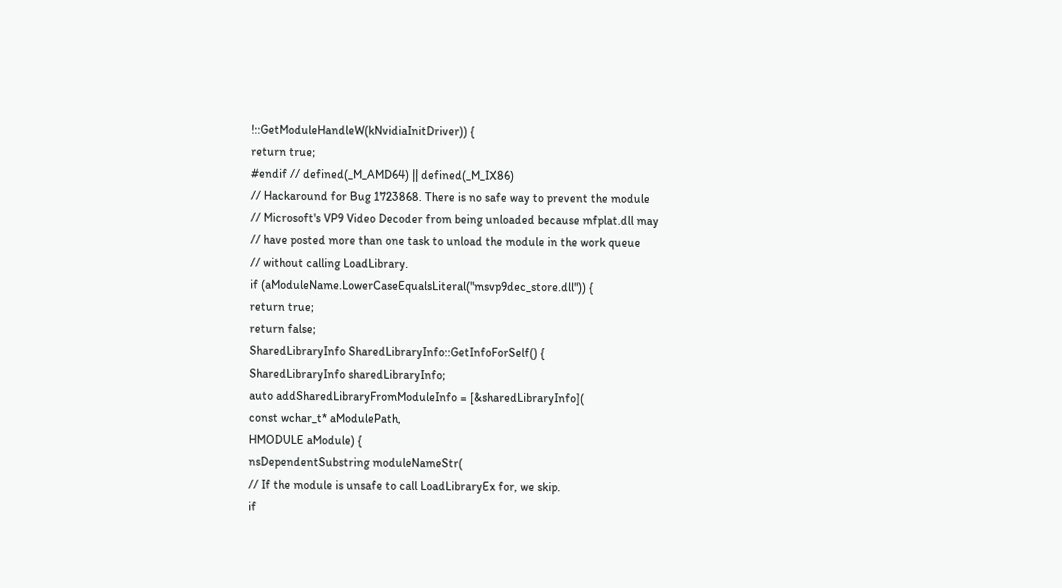!::GetModuleHandleW(kNvidiaInitDriver)) {
return true;
#endif // defined(_M_AMD64) || defined(_M_IX86)
// Hackaround for Bug 1723868. There is no safe way to prevent the module
// Microsoft's VP9 Video Decoder from being unloaded because mfplat.dll may
// have posted more than one task to unload the module in the work queue
// without calling LoadLibrary.
if (aModuleName.LowerCaseEqualsLiteral("msvp9dec_store.dll")) {
return true;
return false;
SharedLibraryInfo SharedLibraryInfo::GetInfoForSelf() {
SharedLibraryInfo sharedLibraryInfo;
auto addSharedLibraryFromModuleInfo = [&sharedLibraryInfo](
const wchar_t* aModulePath,
HMODULE aModule) {
nsDependentSubstring moduleNameStr(
// If the module is unsafe to call LoadLibraryEx for, we skip.
if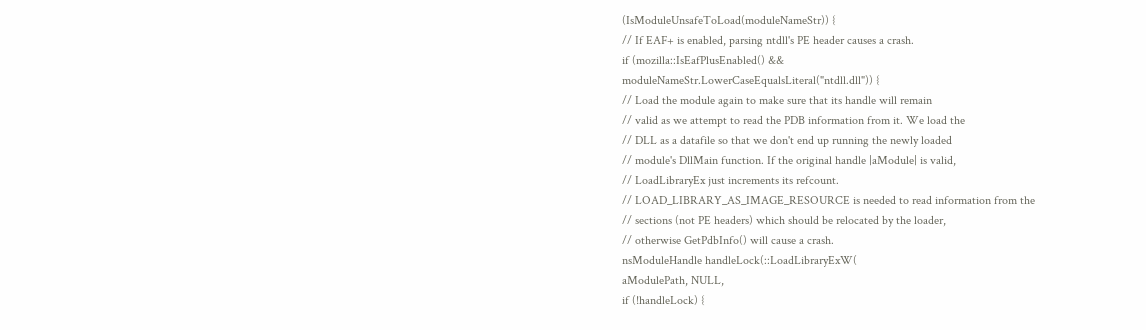(IsModuleUnsafeToLoad(moduleNameStr)) {
// If EAF+ is enabled, parsing ntdll's PE header causes a crash.
if (mozilla::IsEafPlusEnabled() &&
moduleNameStr.LowerCaseEqualsLiteral("ntdll.dll")) {
// Load the module again to make sure that its handle will remain
// valid as we attempt to read the PDB information from it. We load the
// DLL as a datafile so that we don't end up running the newly loaded
// module's DllMain function. If the original handle |aModule| is valid,
// LoadLibraryEx just increments its refcount.
// LOAD_LIBRARY_AS_IMAGE_RESOURCE is needed to read information from the
// sections (not PE headers) which should be relocated by the loader,
// otherwise GetPdbInfo() will cause a crash.
nsModuleHandle handleLock(::LoadLibraryExW(
aModulePath, NULL,
if (!handleLock) {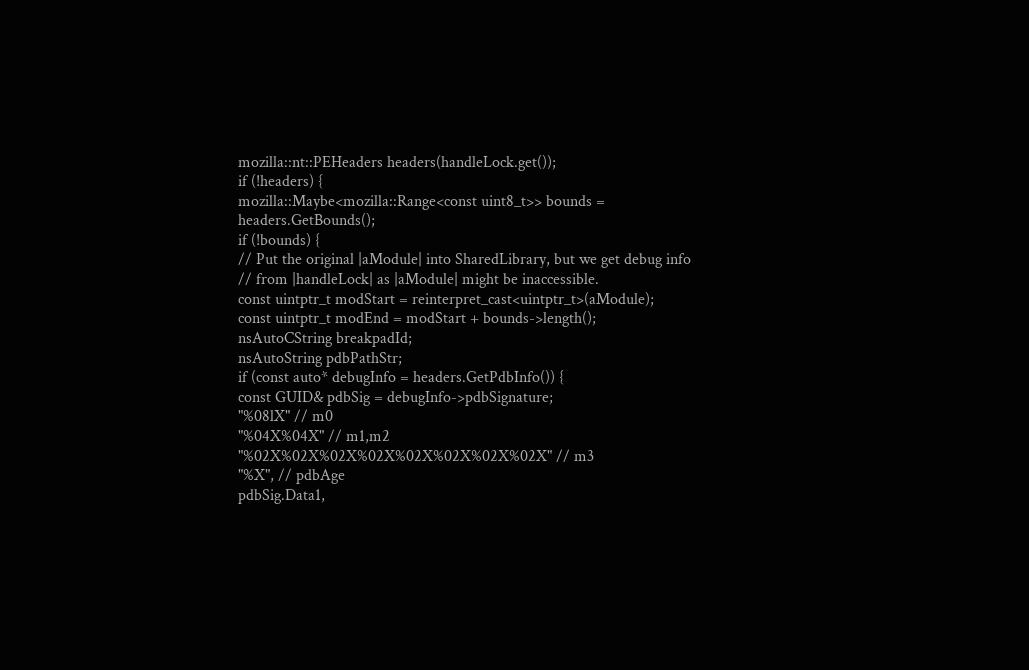mozilla::nt::PEHeaders headers(handleLock.get());
if (!headers) {
mozilla::Maybe<mozilla::Range<const uint8_t>> bounds = headers.GetBounds();
if (!bounds) {
// Put the original |aModule| into SharedLibrary, but we get debug info
// from |handleLock| as |aModule| might be inaccessible.
const uintptr_t modStart = reinterpret_cast<uintptr_t>(aModule);
const uintptr_t modEnd = modStart + bounds->length();
nsAutoCString breakpadId;
nsAutoString pdbPathStr;
if (const auto* debugInfo = headers.GetPdbInfo()) {
const GUID& pdbSig = debugInfo->pdbSignature;
"%08lX" // m0
"%04X%04X" // m1,m2
"%02X%02X%02X%02X%02X%02X%02X%02X" // m3
"%X", // pdbAge
pdbSig.Data1,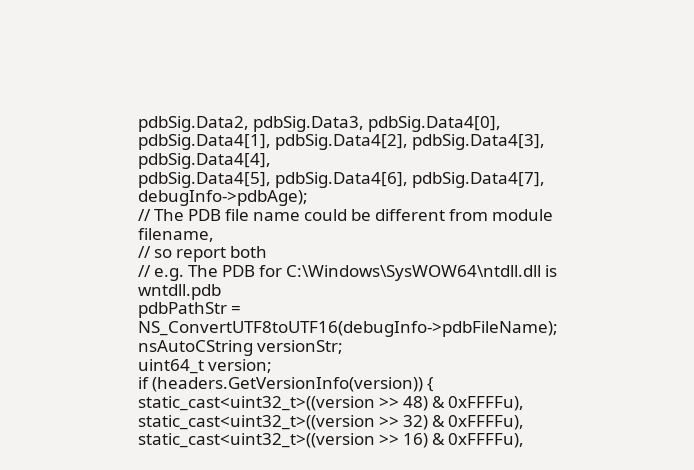pdbSig.Data2, pdbSig.Data3, pdbSig.Data4[0],
pdbSig.Data4[1], pdbSig.Data4[2], pdbSig.Data4[3], pdbSig.Data4[4],
pdbSig.Data4[5], pdbSig.Data4[6], pdbSig.Data4[7], debugInfo->pdbAge);
// The PDB file name could be different from module filename,
// so report both
// e.g. The PDB for C:\Windows\SysWOW64\ntdll.dll is wntdll.pdb
pdbPathStr = NS_ConvertUTF8toUTF16(debugInfo->pdbFileName);
nsAutoCString versionStr;
uint64_t version;
if (headers.GetVersionInfo(version)) {
static_cast<uint32_t>((version >> 48) & 0xFFFFu),
static_cast<uint32_t>((version >> 32) & 0xFFFFu),
static_cast<uint32_t>((version >> 16) & 0xFFFFu),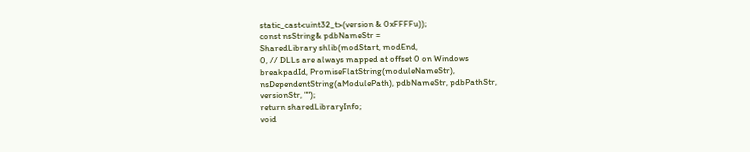static_cast<uint32_t>(version & 0xFFFFu));
const nsString& pdbNameStr =
SharedLibrary shlib(modStart, modEnd,
0, // DLLs are always mapped at offset 0 on Windows
breakpadId, PromiseFlatString(moduleNameStr),
nsDependentString(aModulePath), pdbNameStr, pdbPathStr,
versionStr, "");
return sharedLibraryInfo;
void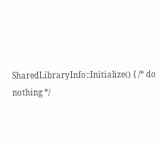SharedLibraryInfo::Initialize() { /* do nothing */